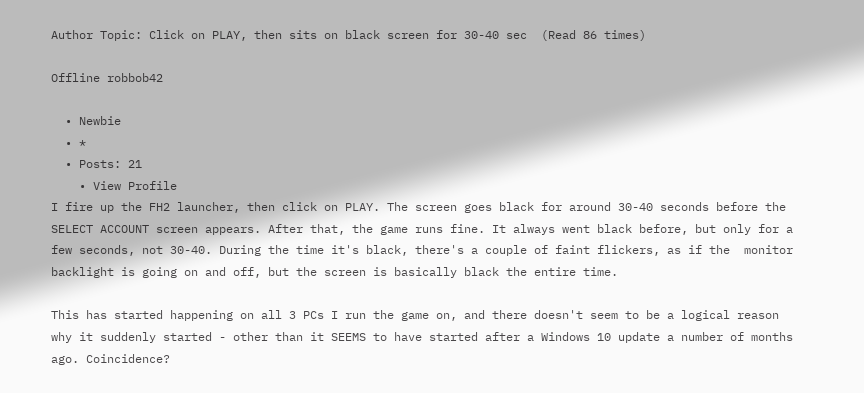Author Topic: Click on PLAY, then sits on black screen for 30-40 sec  (Read 86 times)

Offline robbob42

  • Newbie
  • *
  • Posts: 21
    • View Profile
I fire up the FH2 launcher, then click on PLAY. The screen goes black for around 30-40 seconds before the SELECT ACCOUNT screen appears. After that, the game runs fine. It always went black before, but only for a few seconds, not 30-40. During the time it's black, there's a couple of faint flickers, as if the  monitor backlight is going on and off, but the screen is basically black the entire time.

This has started happening on all 3 PCs I run the game on, and there doesn't seem to be a logical reason why it suddenly started - other than it SEEMS to have started after a Windows 10 update a number of months ago. Coincidence?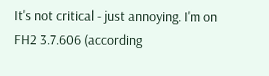It's not critical - just annoying. I'm on FH2 3.7.606 (according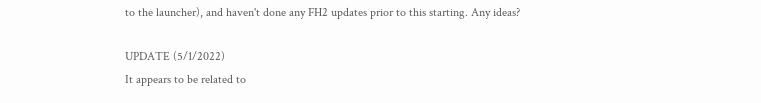to the launcher), and haven't done any FH2 updates prior to this starting. Any ideas?

UPDATE (5/1/2022)
It appears to be related to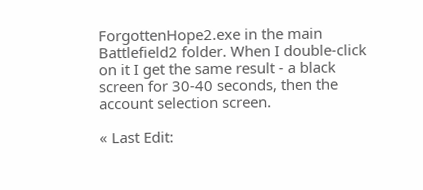ForgottenHope2.exe in the main Battlefield2 folder. When I double-click on it I get the same result - a black screen for 30-40 seconds, then the account selection screen.

« Last Edit: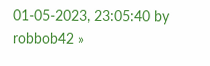01-05-2023, 23:05:40 by robbob42 »